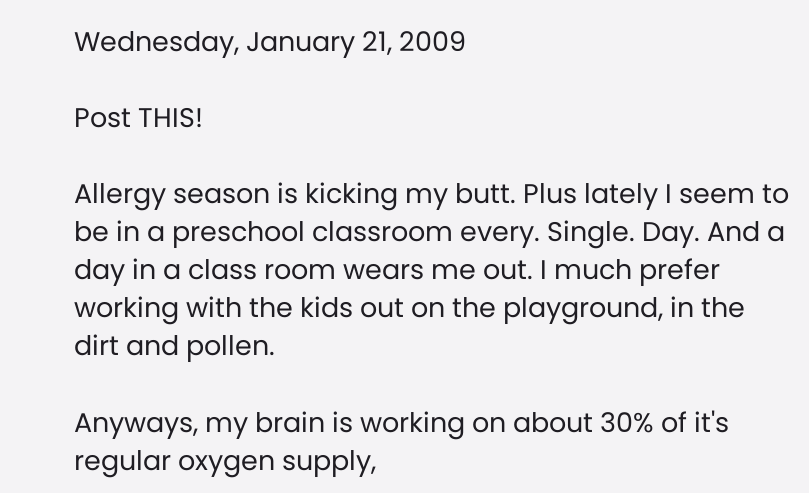Wednesday, January 21, 2009

Post THIS!

Allergy season is kicking my butt. Plus lately I seem to be in a preschool classroom every. Single. Day. And a day in a class room wears me out. I much prefer working with the kids out on the playground, in the dirt and pollen.

Anyways, my brain is working on about 30% of it's regular oxygen supply,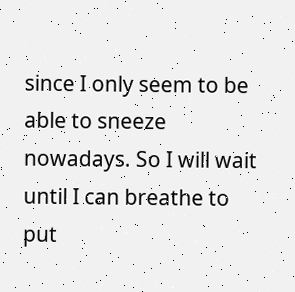since I only seem to be able to sneeze nowadays. So I will wait until I can breathe to put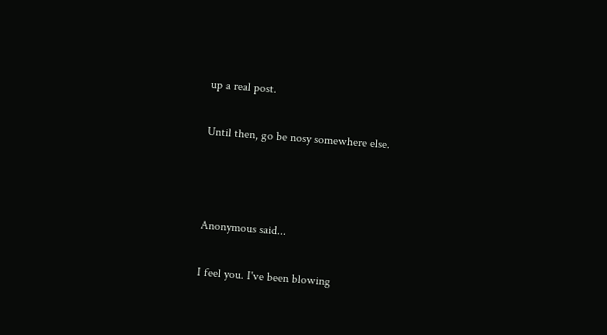up a real post.

Until then, go be nosy somewhere else.



Anonymous said...

I feel you. I've been blowing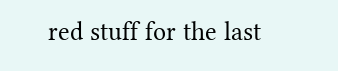red stuff for the last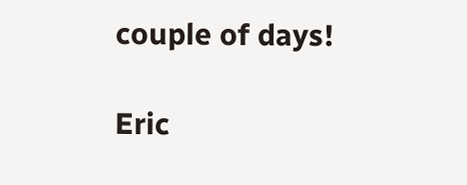couple of days!

Eric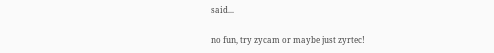said...

no fun, try zycam or maybe just zyrtec!